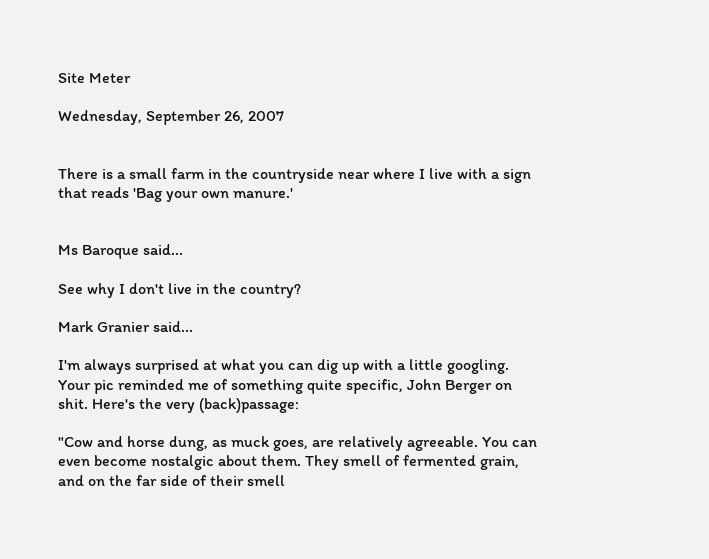Site Meter

Wednesday, September 26, 2007


There is a small farm in the countryside near where I live with a sign that reads 'Bag your own manure.'


Ms Baroque said...

See why I don't live in the country?

Mark Granier said...

I'm always surprised at what you can dig up with a little googling. Your pic reminded me of something quite specific, John Berger on shit. Here's the very (back)passage:

"Cow and horse dung, as muck goes, are relatively agreeable. You can even become nostalgic about them. They smell of fermented grain, and on the far side of their smell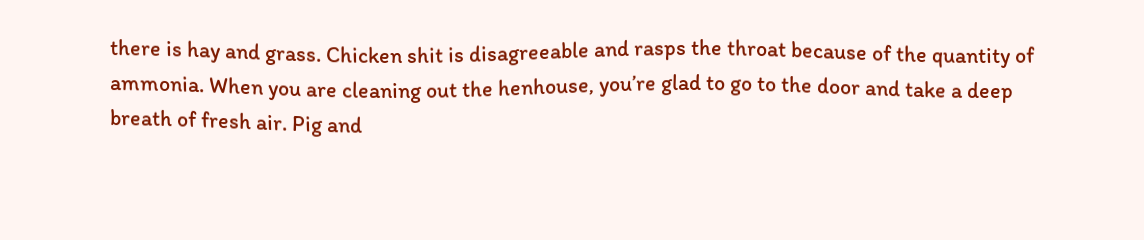there is hay and grass. Chicken shit is disagreeable and rasps the throat because of the quantity of ammonia. When you are cleaning out the henhouse, you’re glad to go to the door and take a deep breath of fresh air. Pig and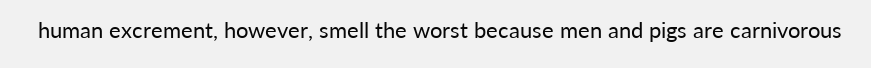human excrement, however, smell the worst because men and pigs are carnivorous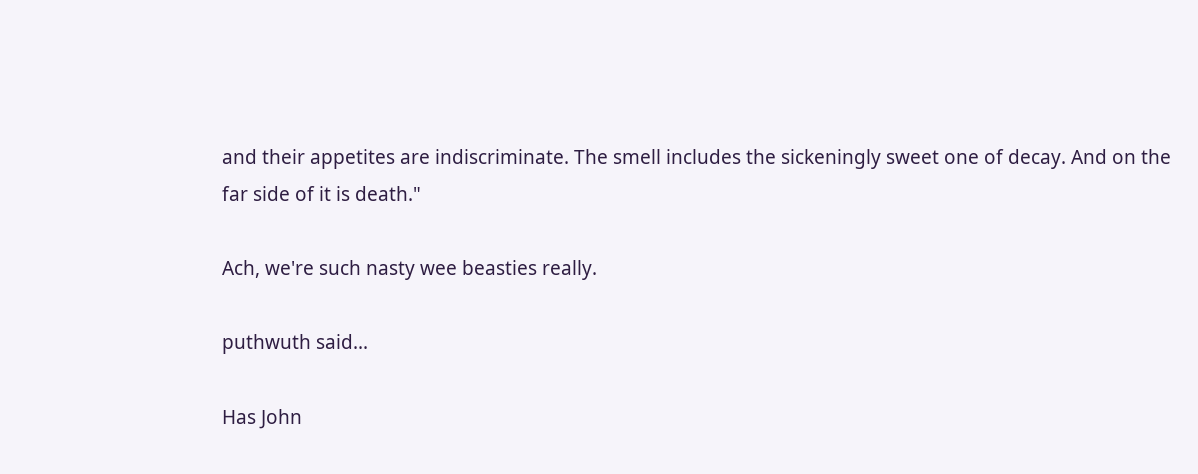and their appetites are indiscriminate. The smell includes the sickeningly sweet one of decay. And on the far side of it is death."

Ach, we're such nasty wee beasties really.

puthwuth said...

Has John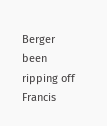Berger been ripping off Francis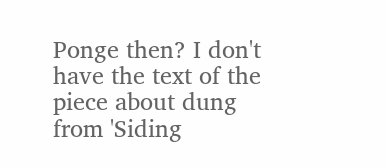Ponge then? I don't have the text of the piece about dung from 'Siding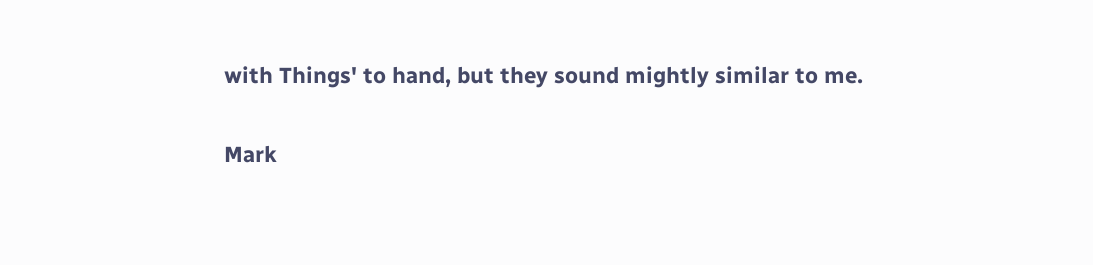with Things' to hand, but they sound mightly similar to me.

Mark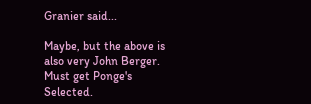Granier said...

Maybe, but the above is also very John Berger. Must get Ponge's Selected.